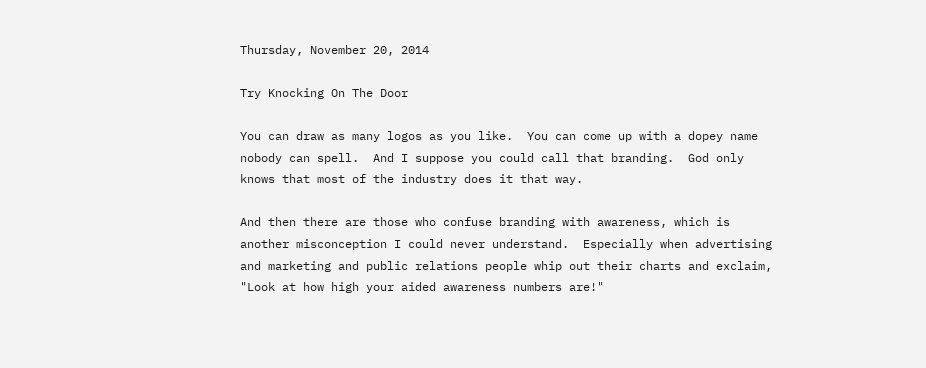Thursday, November 20, 2014

Try Knocking On The Door

You can draw as many logos as you like.  You can come up with a dopey name nobody can spell.  And I suppose you could call that branding.  God only knows that most of the industry does it that way.

And then there are those who confuse branding with awareness, which is another misconception I could never understand.  Especially when advertising and marketing and public relations people whip out their charts and exclaim, "Look at how high your aided awareness numbers are!"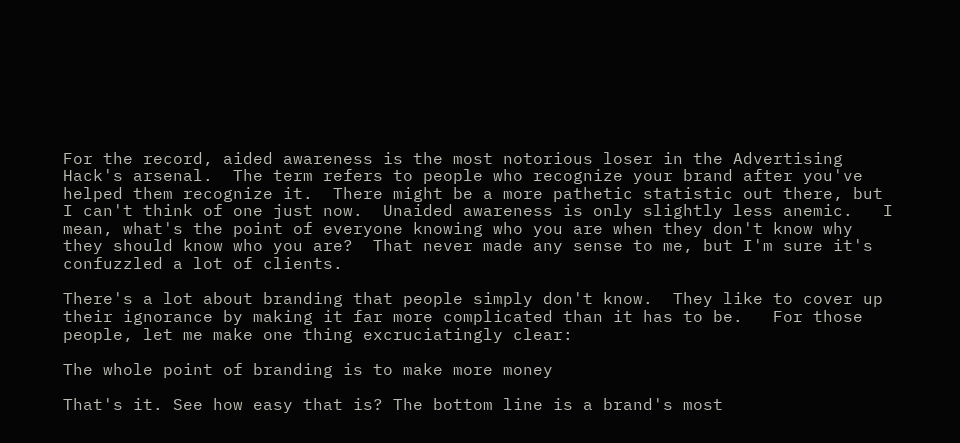For the record, aided awareness is the most notorious loser in the Advertising Hack's arsenal.  The term refers to people who recognize your brand after you've helped them recognize it.  There might be a more pathetic statistic out there, but I can't think of one just now.  Unaided awareness is only slightly less anemic.   I mean, what's the point of everyone knowing who you are when they don't know why they should know who you are?  That never made any sense to me, but I'm sure it's confuzzled a lot of clients.

There's a lot about branding that people simply don't know.  They like to cover up their ignorance by making it far more complicated than it has to be.   For those people, let me make one thing excruciatingly clear:

The whole point of branding is to make more money

That's it. See how easy that is? The bottom line is a brand's most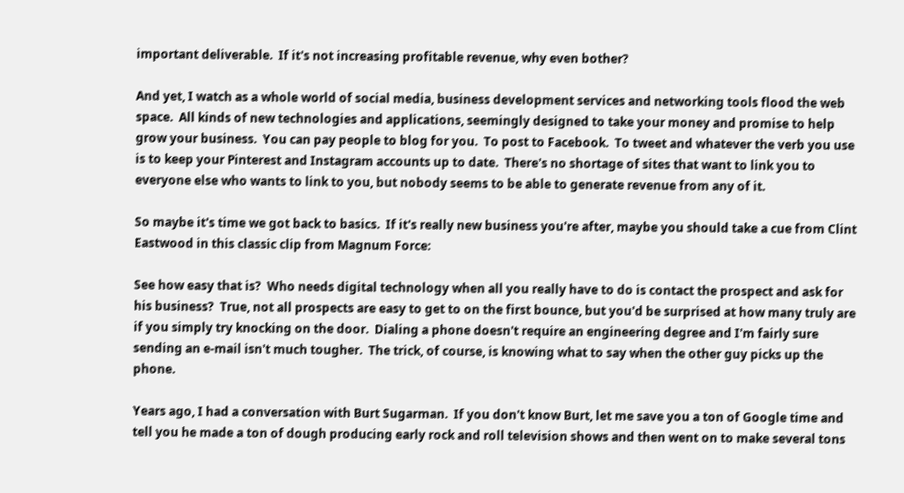important deliverable.  If it's not increasing profitable revenue, why even bother?

And yet, I watch as a whole world of social media, business development services and networking tools flood the web space.  All kinds of new technologies and applications, seemingly designed to take your money and promise to help grow your business.  You can pay people to blog for you.  To post to Facebook.  To tweet and whatever the verb you use is to keep your Pinterest and Instagram accounts up to date.  There's no shortage of sites that want to link you to everyone else who wants to link to you, but nobody seems to be able to generate revenue from any of it.

So maybe it's time we got back to basics.  If it's really new business you're after, maybe you should take a cue from Clint Eastwood in this classic clip from Magnum Force:

See how easy that is?  Who needs digital technology when all you really have to do is contact the prospect and ask for his business?  True, not all prospects are easy to get to on the first bounce, but you'd be surprised at how many truly are if you simply try knocking on the door.  Dialing a phone doesn't require an engineering degree and I'm fairly sure sending an e-mail isn't much tougher.  The trick, of course, is knowing what to say when the other guy picks up the phone.

Years ago, I had a conversation with Burt Sugarman.  If you don't know Burt, let me save you a ton of Google time and tell you he made a ton of dough producing early rock and roll television shows and then went on to make several tons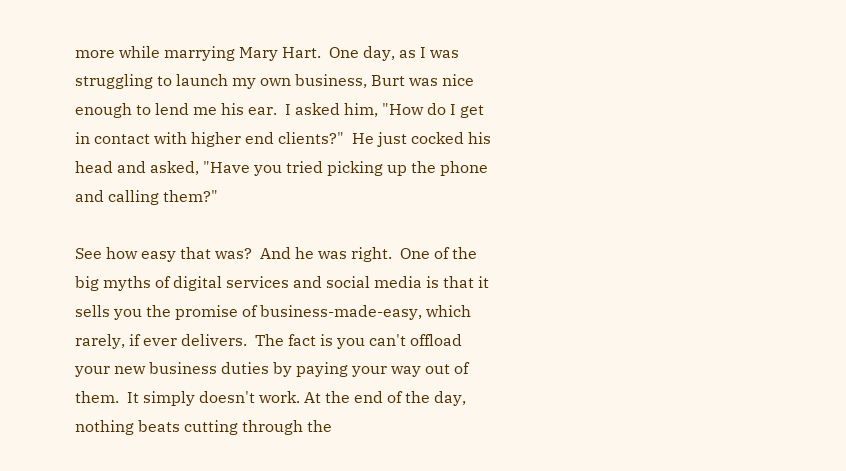more while marrying Mary Hart.  One day, as I was struggling to launch my own business, Burt was nice enough to lend me his ear.  I asked him, "How do I get in contact with higher end clients?"  He just cocked his head and asked, "Have you tried picking up the phone and calling them?"

See how easy that was?  And he was right.  One of the big myths of digital services and social media is that it sells you the promise of business-made-easy, which rarely, if ever delivers.  The fact is you can't offload your new business duties by paying your way out of them.  It simply doesn't work. At the end of the day, nothing beats cutting through the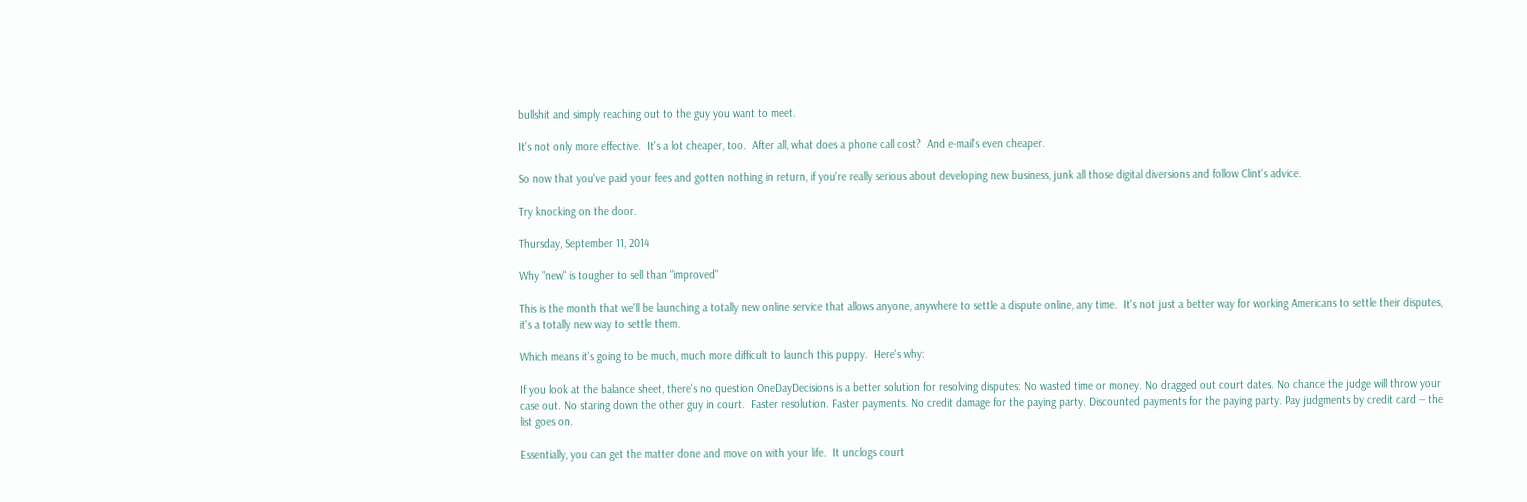bullshit and simply reaching out to the guy you want to meet.

It's not only more effective.  It's a lot cheaper, too.  After all, what does a phone call cost?  And e-mail's even cheaper.

So now that you've paid your fees and gotten nothing in return, if you're really serious about developing new business, junk all those digital diversions and follow Clint's advice.

Try knocking on the door.

Thursday, September 11, 2014

Why "new" is tougher to sell than "improved"

This is the month that we'll be launching a totally new online service that allows anyone, anywhere to settle a dispute online, any time.  It's not just a better way for working Americans to settle their disputes, it's a totally new way to settle them.

Which means it's going to be much, much more difficult to launch this puppy.  Here's why:

If you look at the balance sheet, there's no question OneDayDecisions is a better solution for resolving disputes: No wasted time or money. No dragged out court dates. No chance the judge will throw your case out. No staring down the other guy in court.  Faster resolution. Faster payments. No credit damage for the paying party. Discounted payments for the paying party. Pay judgments by credit card -- the list goes on.

Essentially, you can get the matter done and move on with your life.  It unclogs court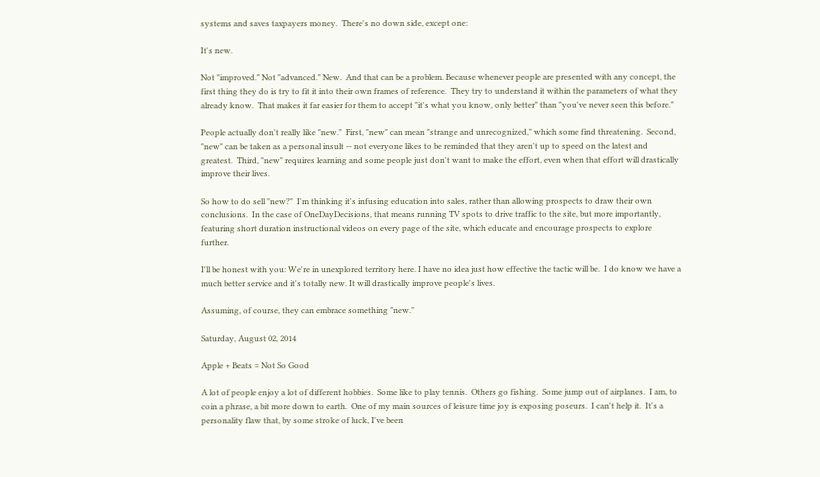systems and saves taxpayers money.  There's no down side, except one:

It's new.

Not "improved." Not "advanced." New.  And that can be a problem. Because whenever people are presented with any concept, the first thing they do is try to fit it into their own frames of reference.  They try to understand it within the parameters of what they already know.  That makes it far easier for them to accept "it's what you know, only better" than "you've never seen this before."

People actually don't really like "new."  First, "new" can mean "strange and unrecognized," which some find threatening.  Second, "new" can be taken as a personal insult -- not everyone likes to be reminded that they aren't up to speed on the latest and greatest.  Third, "new" requires learning and some people just don't want to make the effort, even when that effort will drastically improve their lives.

So how to do sell "new?"  I'm thinking it's infusing education into sales, rather than allowing prospects to draw their own conclusions.  In the case of OneDayDecisions, that means running TV spots to drive traffic to the site, but more importantly, featuring short duration instructional videos on every page of the site, which educate and encourage prospects to explore further.

I'll be honest with you: We're in unexplored territory here. I have no idea just how effective the tactic will be.  I do know we have a much better service and it's totally new. It will drastically improve people's lives.

Assuming, of course, they can embrace something "new."

Saturday, August 02, 2014

Apple + Beats = Not So Good

A lot of people enjoy a lot of different hobbies.  Some like to play tennis.  Others go fishing.  Some jump out of airplanes.  I am, to coin a phrase, a bit more down to earth.  One of my main sources of leisure time joy is exposing poseurs.  I can't help it.  It's a personality flaw that, by some stroke of luck, I've been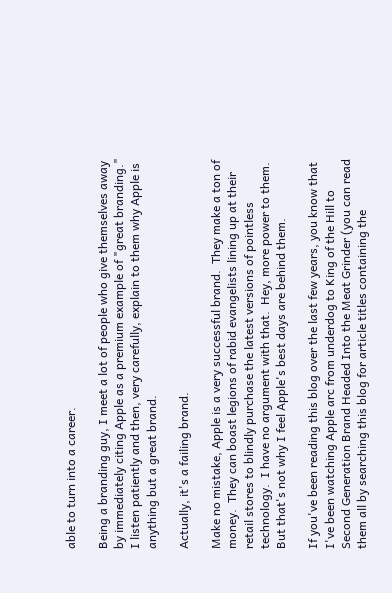able to turn into a career.

Being a branding guy, I meet a lot of people who give themselves away by immediately citing Apple as a premium example of "great branding."  I listen patiently and then, very carefully, explain to them why Apple is anything but a great brand.

Actually, it's a failing brand.

Make no mistake, Apple is a very successful brand.  They make a ton of money.  They can boast legions of rabid evangelists lining up at their retail stores to blindly purchase the latest versions of pointless technology.  I have no argument with that.  Hey, more power to them.  But that's not why I feel Apple's best days are behind them.

If you've been reading this blog over the last few years, you know that I've been watching Apple arc from underdog to King of the Hill to Second Generation Brand Headed Into the Meat Grinder (you can read them all by searching this blog for article titles containing the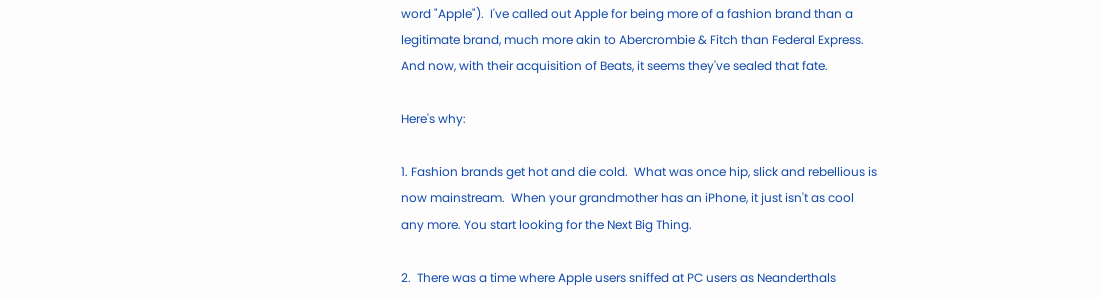word "Apple").  I've called out Apple for being more of a fashion brand than a legitimate brand, much more akin to Abercrombie & Fitch than Federal Express.  And now, with their acquisition of Beats, it seems they've sealed that fate.

Here's why:

1. Fashion brands get hot and die cold.  What was once hip, slick and rebellious is now mainstream.  When your grandmother has an iPhone, it just isn't as cool any more. You start looking for the Next Big Thing.

2.  There was a time where Apple users sniffed at PC users as Neanderthals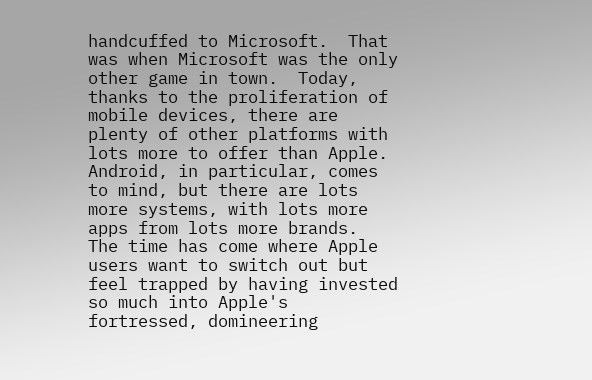handcuffed to Microsoft.  That was when Microsoft was the only other game in town.  Today, thanks to the proliferation of mobile devices, there are plenty of other platforms with lots more to offer than Apple.  Android, in particular, comes to mind, but there are lots more systems, with lots more apps from lots more brands.  The time has come where Apple users want to switch out but feel trapped by having invested so much into Apple's fortressed, domineering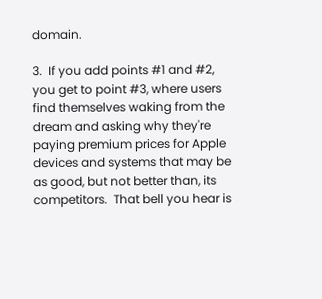domain.

3.  If you add points #1 and #2, you get to point #3, where users find themselves waking from the dream and asking why they're paying premium prices for Apple devices and systems that may be as good, but not better than, its competitors.  That bell you hear is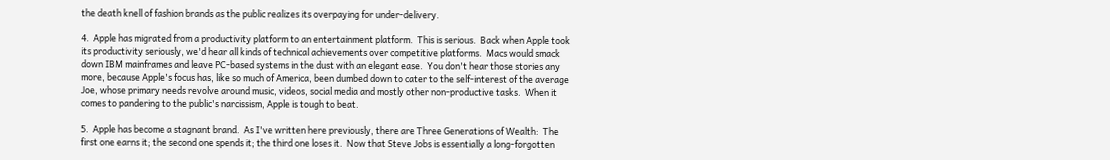the death knell of fashion brands as the public realizes its overpaying for under-delivery.

4.  Apple has migrated from a productivity platform to an entertainment platform.  This is serious.  Back when Apple took its productivity seriously, we'd hear all kinds of technical achievements over competitive platforms.  Macs would smack down IBM mainframes and leave PC-based systems in the dust with an elegant ease.  You don't hear those stories any more, because Apple's focus has, like so much of America, been dumbed down to cater to the self-interest of the average Joe, whose primary needs revolve around music, videos, social media and mostly other non-productive tasks.  When it comes to pandering to the public's narcissism, Apple is tough to beat.

5.  Apple has become a stagnant brand.  As I've written here previously, there are Three Generations of Wealth:  The first one earns it; the second one spends it; the third one loses it.  Now that Steve Jobs is essentially a long-forgotten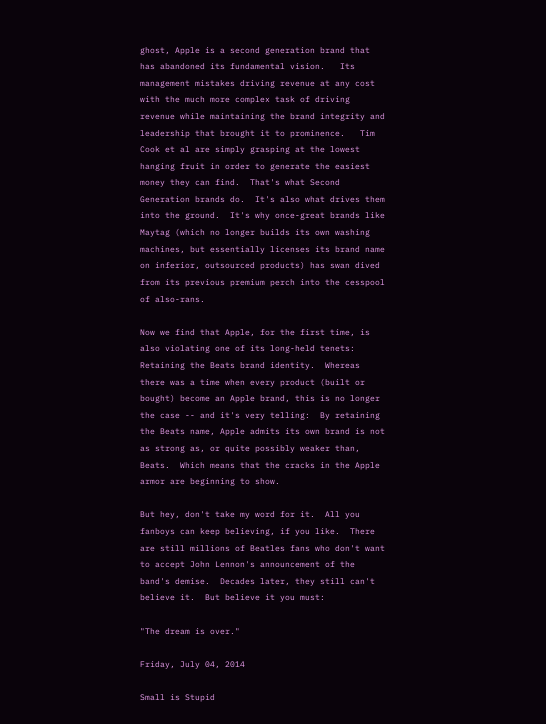ghost, Apple is a second generation brand that has abandoned its fundamental vision.   Its management mistakes driving revenue at any cost with the much more complex task of driving revenue while maintaining the brand integrity and leadership that brought it to prominence.   Tim Cook et al are simply grasping at the lowest hanging fruit in order to generate the easiest money they can find.  That's what Second Generation brands do.  It's also what drives them into the ground.  It's why once-great brands like Maytag (which no longer builds its own washing machines, but essentially licenses its brand name on inferior, outsourced products) has swan dived from its previous premium perch into the cesspool of also-rans.

Now we find that Apple, for the first time, is also violating one of its long-held tenets:  Retaining the Beats brand identity.  Whereas there was a time when every product (built or bought) become an Apple brand, this is no longer the case -- and it's very telling:  By retaining the Beats name, Apple admits its own brand is not as strong as, or quite possibly weaker than, Beats.  Which means that the cracks in the Apple armor are beginning to show.

But hey, don't take my word for it.  All you fanboys can keep believing, if you like.  There are still millions of Beatles fans who don't want to accept John Lennon's announcement of the band's demise.  Decades later, they still can't believe it.  But believe it you must:

"The dream is over."

Friday, July 04, 2014

Small is Stupid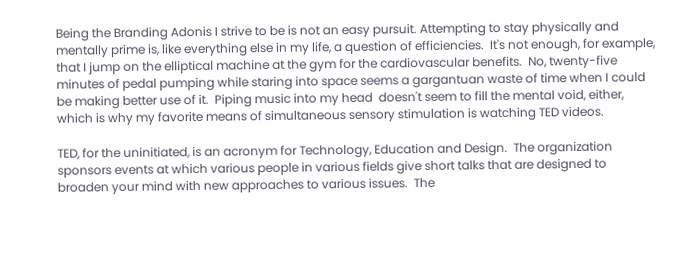Being the Branding Adonis I strive to be is not an easy pursuit. Attempting to stay physically and mentally prime is, like everything else in my life, a question of efficiencies.  It's not enough, for example, that I jump on the elliptical machine at the gym for the cardiovascular benefits.  No, twenty-five minutes of pedal pumping while staring into space seems a gargantuan waste of time when I could be making better use of it.  Piping music into my head  doesn't seem to fill the mental void, either, which is why my favorite means of simultaneous sensory stimulation is watching TED videos.

TED, for the uninitiated, is an acronym for Technology, Education and Design.  The organization sponsors events at which various people in various fields give short talks that are designed to broaden your mind with new approaches to various issues.  The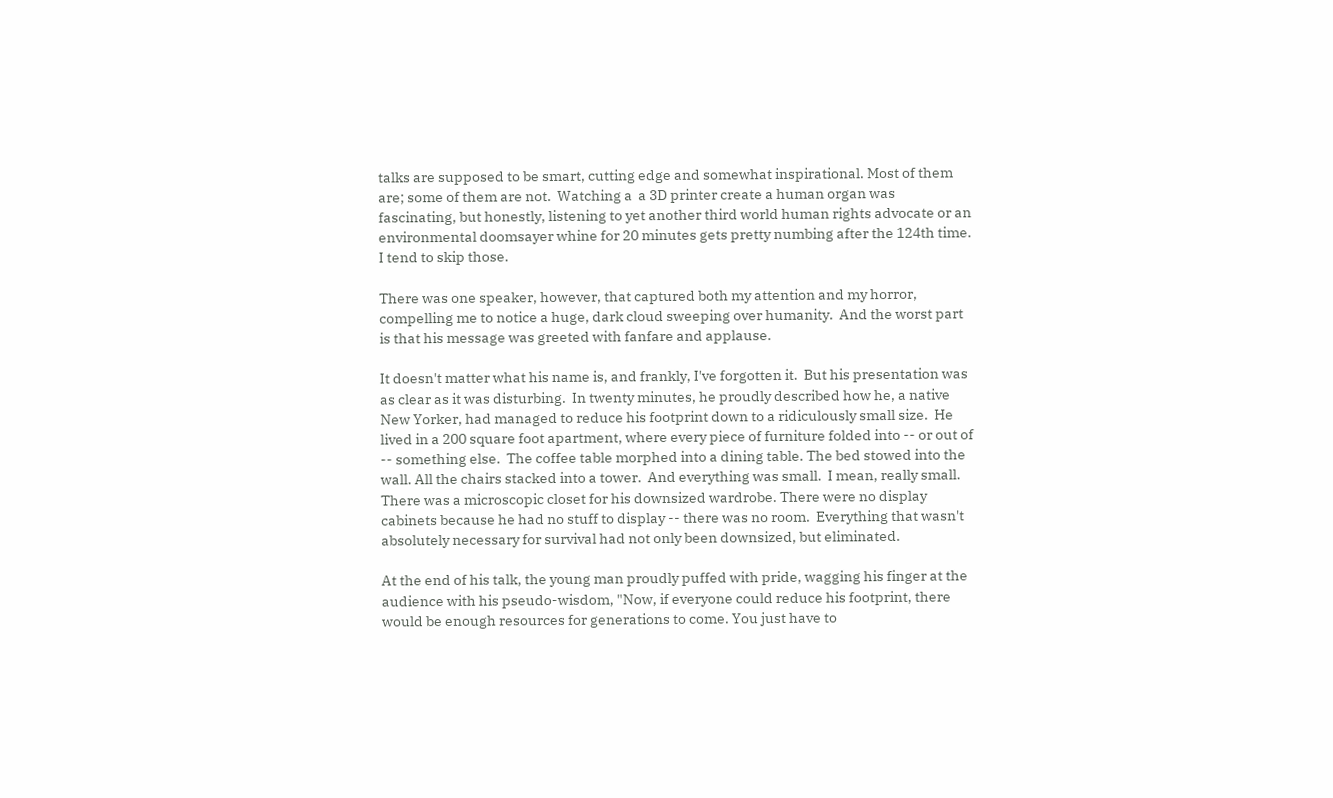talks are supposed to be smart, cutting edge and somewhat inspirational. Most of them are; some of them are not.  Watching a  a 3D printer create a human organ was fascinating, but honestly, listening to yet another third world human rights advocate or an environmental doomsayer whine for 20 minutes gets pretty numbing after the 124th time.  I tend to skip those.

There was one speaker, however, that captured both my attention and my horror, compelling me to notice a huge, dark cloud sweeping over humanity.  And the worst part is that his message was greeted with fanfare and applause.

It doesn't matter what his name is, and frankly, I've forgotten it.  But his presentation was as clear as it was disturbing.  In twenty minutes, he proudly described how he, a native New Yorker, had managed to reduce his footprint down to a ridiculously small size.  He lived in a 200 square foot apartment, where every piece of furniture folded into -- or out of -- something else.  The coffee table morphed into a dining table. The bed stowed into the wall. All the chairs stacked into a tower.  And everything was small.  I mean, really small.  There was a microscopic closet for his downsized wardrobe. There were no display cabinets because he had no stuff to display -- there was no room.  Everything that wasn't absolutely necessary for survival had not only been downsized, but eliminated.

At the end of his talk, the young man proudly puffed with pride, wagging his finger at the audience with his pseudo-wisdom, "Now, if everyone could reduce his footprint, there would be enough resources for generations to come. You just have to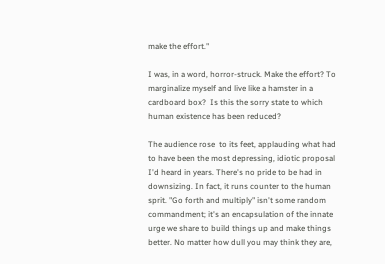make the effort."

I was, in a word, horror-struck. Make the effort? To marginalize myself and live like a hamster in a cardboard box?  Is this the sorry state to which human existence has been reduced?

The audience rose  to its feet, applauding what had to have been the most depressing, idiotic proposal I'd heard in years. There's no pride to be had in downsizing. In fact, it runs counter to the human sprit. "Go forth and multiply" isn't some random commandment; it's an encapsulation of the innate urge we share to build things up and make things better. No matter how dull you may think they are,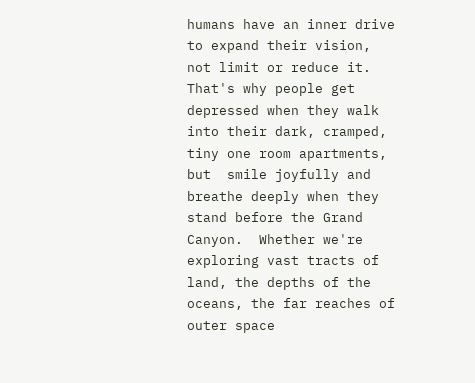humans have an inner drive to expand their vision, not limit or reduce it. That's why people get depressed when they walk into their dark, cramped, tiny one room apartments, but  smile joyfully and breathe deeply when they stand before the Grand Canyon.  Whether we're exploring vast tracts of land, the depths of the oceans, the far reaches of outer space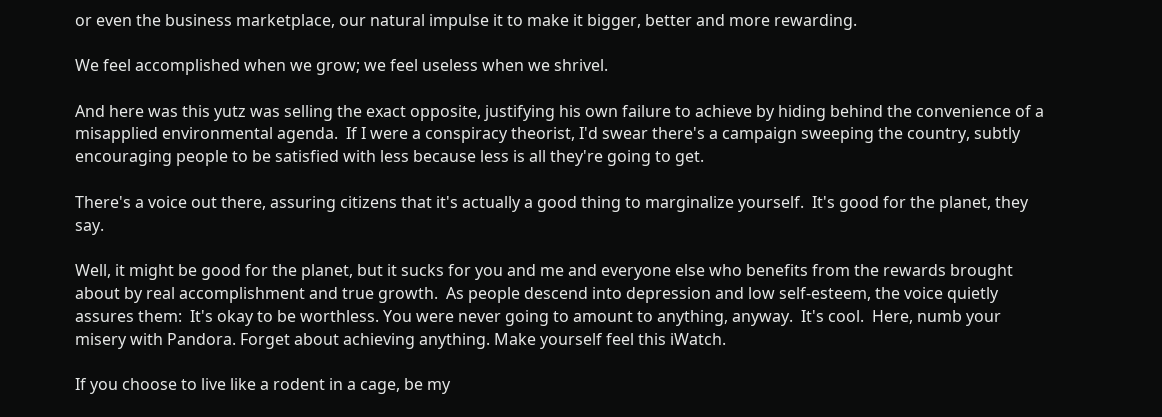or even the business marketplace, our natural impulse it to make it bigger, better and more rewarding.

We feel accomplished when we grow; we feel useless when we shrivel.

And here was this yutz was selling the exact opposite, justifying his own failure to achieve by hiding behind the convenience of a misapplied environmental agenda.  If I were a conspiracy theorist, I'd swear there's a campaign sweeping the country, subtly encouraging people to be satisfied with less because less is all they're going to get.

There's a voice out there, assuring citizens that it's actually a good thing to marginalize yourself.  It's good for the planet, they say.

Well, it might be good for the planet, but it sucks for you and me and everyone else who benefits from the rewards brought about by real accomplishment and true growth.  As people descend into depression and low self-esteem, the voice quietly assures them:  It's okay to be worthless. You were never going to amount to anything, anyway.  It's cool.  Here, numb your misery with Pandora. Forget about achieving anything. Make yourself feel this iWatch.

If you choose to live like a rodent in a cage, be my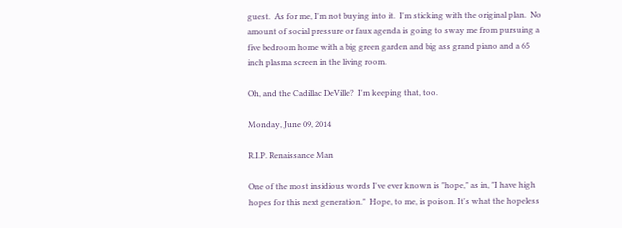guest.  As for me, I'm not buying into it.  I'm sticking with the original plan.  No amount of social pressure or faux agenda is going to sway me from pursuing a five bedroom home with a big green garden and big ass grand piano and a 65 inch plasma screen in the living room.

Oh, and the Cadillac DeVille?  I'm keeping that, too.

Monday, June 09, 2014

R.I.P. Renaissance Man

One of the most insidious words I've ever known is "hope," as in, "I have high hopes for this next generation."  Hope, to me, is poison. It's what the hopeless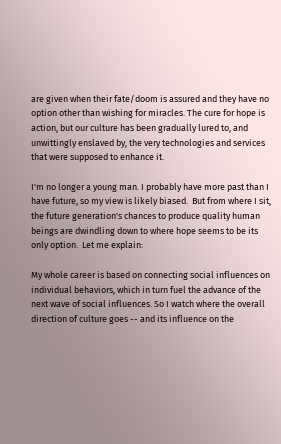are given when their fate/doom is assured and they have no option other than wishing for miracles. The cure for hope is action, but our culture has been gradually lured to, and unwittingly enslaved by, the very technologies and services that were supposed to enhance it.

I'm no longer a young man. I probably have more past than I have future, so my view is likely biased.  But from where I sit, the future generation's chances to produce quality human beings are dwindling down to where hope seems to be its only option.  Let me explain:

My whole career is based on connecting social influences on individual behaviors, which in turn fuel the advance of the next wave of social influences. So I watch where the overall direction of culture goes -- and its influence on the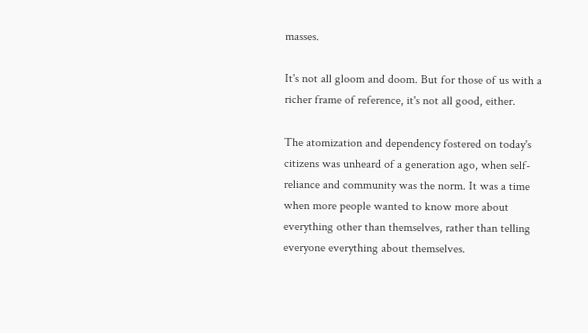masses.

It's not all gloom and doom. But for those of us with a richer frame of reference, it's not all good, either.

The atomization and dependency fostered on today's citizens was unheard of a generation ago, when self-reliance and community was the norm. It was a time when more people wanted to know more about everything other than themselves, rather than telling everyone everything about themselves.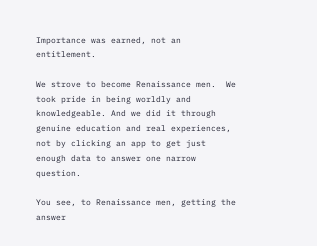Importance was earned, not an entitlement.

We strove to become Renaissance men.  We took pride in being worldly and knowledgeable. And we did it through genuine education and real experiences, not by clicking an app to get just enough data to answer one narrow question.

You see, to Renaissance men, getting the answer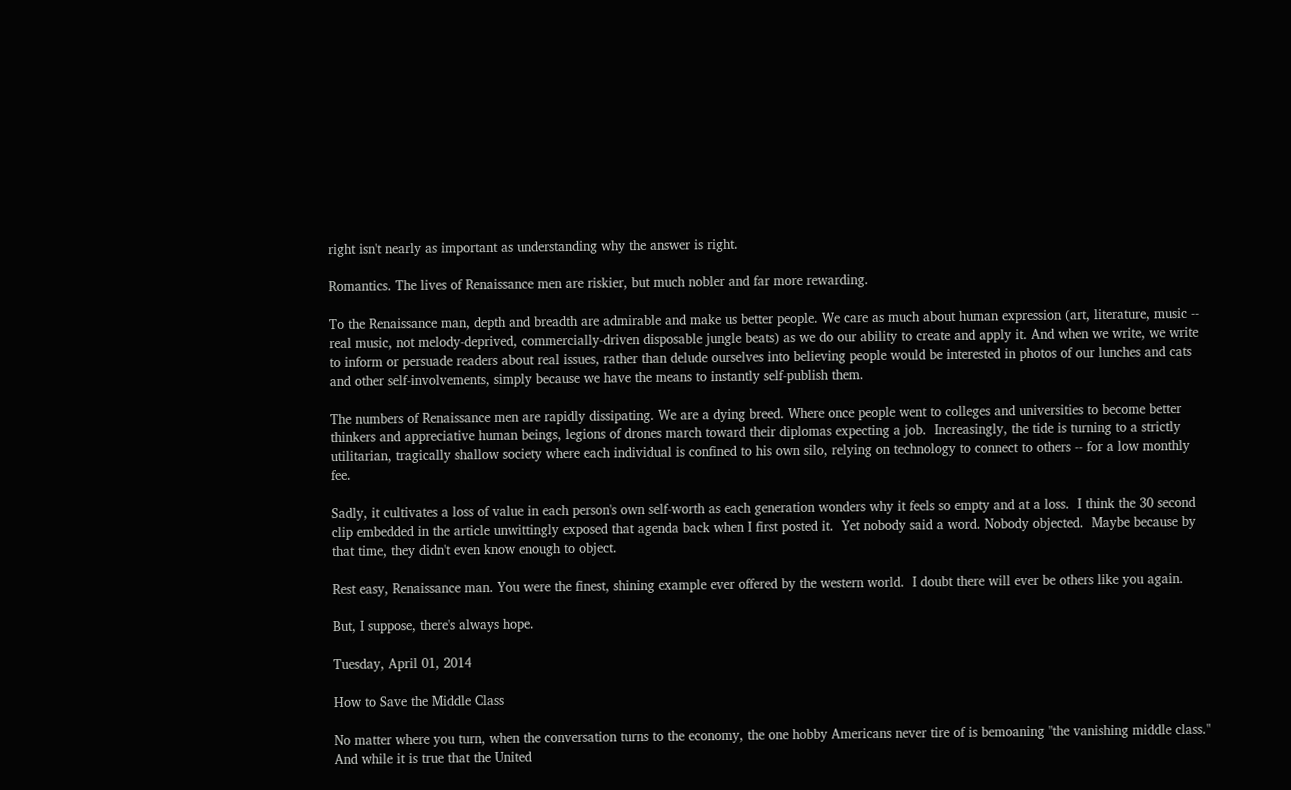right isn't nearly as important as understanding why the answer is right.

Romantics. The lives of Renaissance men are riskier, but much nobler and far more rewarding.

To the Renaissance man, depth and breadth are admirable and make us better people. We care as much about human expression (art, literature, music -- real music, not melody-deprived, commercially-driven disposable jungle beats) as we do our ability to create and apply it. And when we write, we write to inform or persuade readers about real issues, rather than delude ourselves into believing people would be interested in photos of our lunches and cats and other self-involvements, simply because we have the means to instantly self-publish them.

The numbers of Renaissance men are rapidly dissipating. We are a dying breed. Where once people went to colleges and universities to become better thinkers and appreciative human beings, legions of drones march toward their diplomas expecting a job.  Increasingly, the tide is turning to a strictly utilitarian, tragically shallow society where each individual is confined to his own silo, relying on technology to connect to others -- for a low monthly fee.

Sadly, it cultivates a loss of value in each person's own self-worth as each generation wonders why it feels so empty and at a loss.  I think the 30 second clip embedded in the article unwittingly exposed that agenda back when I first posted it.  Yet nobody said a word. Nobody objected.  Maybe because by that time, they didn't even know enough to object.

Rest easy, Renaissance man. You were the finest, shining example ever offered by the western world.  I doubt there will ever be others like you again.

But, I suppose, there's always hope.

Tuesday, April 01, 2014

How to Save the Middle Class

No matter where you turn, when the conversation turns to the economy, the one hobby Americans never tire of is bemoaning "the vanishing middle class."  And while it is true that the United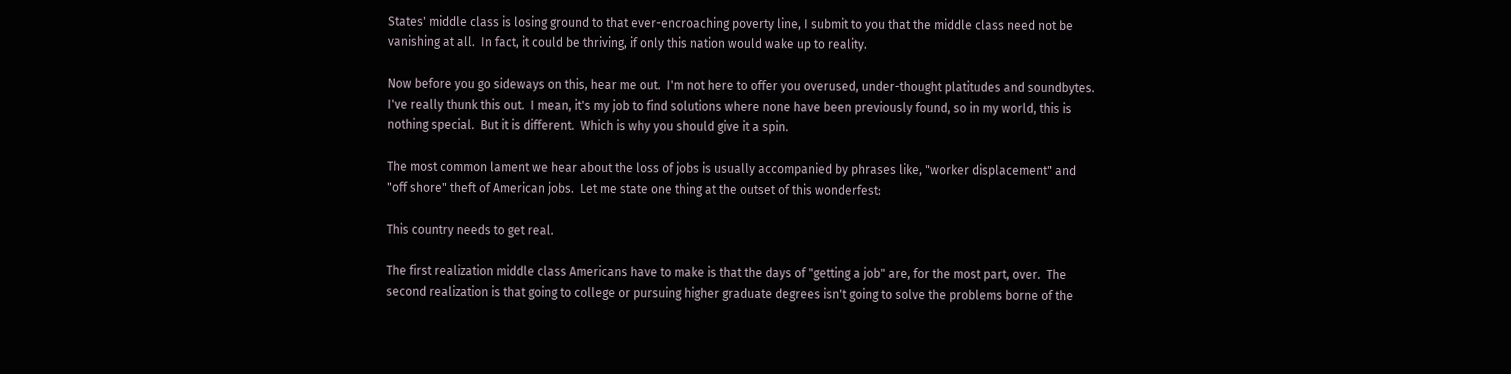States' middle class is losing ground to that ever-encroaching poverty line, I submit to you that the middle class need not be vanishing at all.  In fact, it could be thriving, if only this nation would wake up to reality.

Now before you go sideways on this, hear me out.  I'm not here to offer you overused, under-thought platitudes and soundbytes.  I've really thunk this out.  I mean, it's my job to find solutions where none have been previously found, so in my world, this is nothing special.  But it is different.  Which is why you should give it a spin.

The most common lament we hear about the loss of jobs is usually accompanied by phrases like, "worker displacement" and "off shore" theft of American jobs.  Let me state one thing at the outset of this wonderfest:

This country needs to get real.

The first realization middle class Americans have to make is that the days of "getting a job" are, for the most part, over.  The second realization is that going to college or pursuing higher graduate degrees isn't going to solve the problems borne of the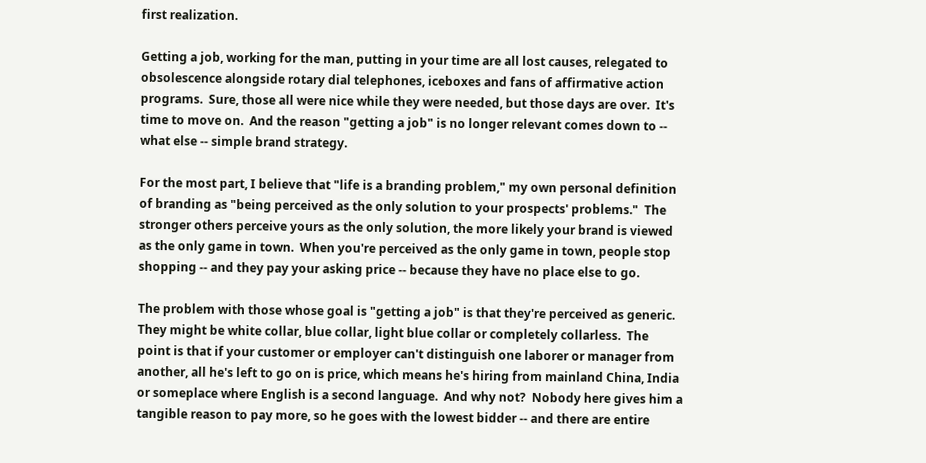first realization.

Getting a job, working for the man, putting in your time are all lost causes, relegated to obsolescence alongside rotary dial telephones, iceboxes and fans of affirmative action programs.  Sure, those all were nice while they were needed, but those days are over.  It's time to move on.  And the reason "getting a job" is no longer relevant comes down to -- what else -- simple brand strategy.

For the most part, I believe that "life is a branding problem," my own personal definition of branding as "being perceived as the only solution to your prospects' problems."  The stronger others perceive yours as the only solution, the more likely your brand is viewed as the only game in town.  When you're perceived as the only game in town, people stop shopping -- and they pay your asking price -- because they have no place else to go.

The problem with those whose goal is "getting a job" is that they're perceived as generic.  They might be white collar, blue collar, light blue collar or completely collarless.  The point is that if your customer or employer can't distinguish one laborer or manager from another, all he's left to go on is price, which means he's hiring from mainland China, India or someplace where English is a second language.  And why not?  Nobody here gives him a tangible reason to pay more, so he goes with the lowest bidder -- and there are entire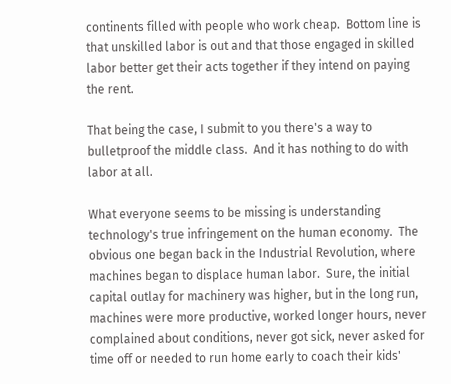continents filled with people who work cheap.  Bottom line is that unskilled labor is out and that those engaged in skilled labor better get their acts together if they intend on paying the rent.

That being the case, I submit to you there's a way to bulletproof the middle class.  And it has nothing to do with labor at all.

What everyone seems to be missing is understanding technology's true infringement on the human economy.  The obvious one began back in the Industrial Revolution, where machines began to displace human labor.  Sure, the initial capital outlay for machinery was higher, but in the long run, machines were more productive, worked longer hours, never complained about conditions, never got sick, never asked for time off or needed to run home early to coach their kids'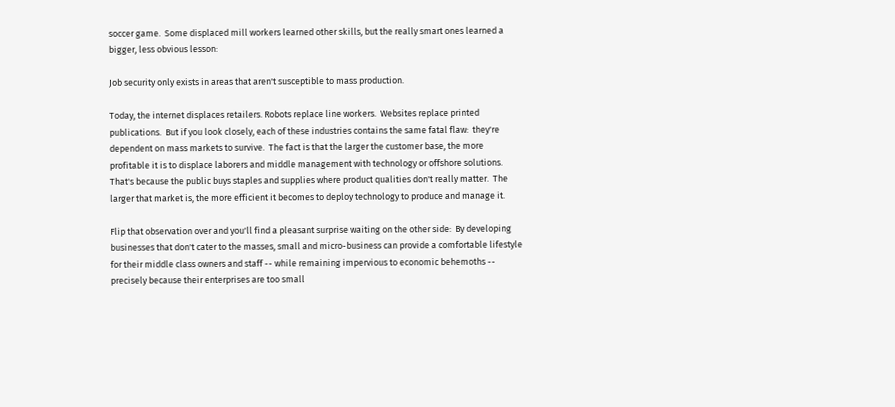soccer game.  Some displaced mill workers learned other skills, but the really smart ones learned a bigger, less obvious lesson:

Job security only exists in areas that aren't susceptible to mass production.

Today, the internet displaces retailers. Robots replace line workers.  Websites replace printed publications.  But if you look closely, each of these industries contains the same fatal flaw:  they're dependent on mass markets to survive.  The fact is that the larger the customer base, the more profitable it is to displace laborers and middle management with technology or offshore solutions.  That's because the public buys staples and supplies where product qualities don't really matter.  The larger that market is, the more efficient it becomes to deploy technology to produce and manage it.

Flip that observation over and you'll find a pleasant surprise waiting on the other side:  By developing businesses that don't cater to the masses, small and micro-business can provide a comfortable lifestyle for their middle class owners and staff -- while remaining impervious to economic behemoths -- precisely because their enterprises are too small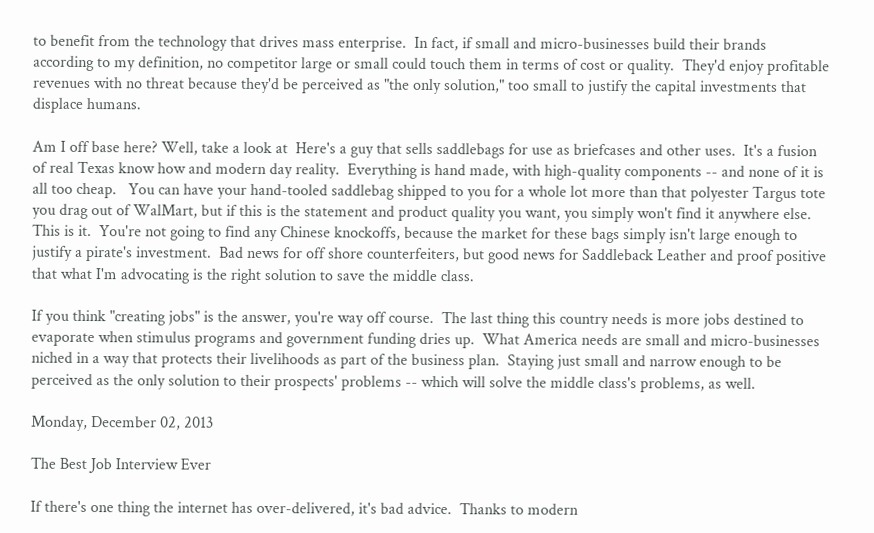to benefit from the technology that drives mass enterprise.  In fact, if small and micro-businesses build their brands according to my definition, no competitor large or small could touch them in terms of cost or quality.  They'd enjoy profitable revenues with no threat because they'd be perceived as "the only solution," too small to justify the capital investments that displace humans.

Am I off base here? Well, take a look at  Here's a guy that sells saddlebags for use as briefcases and other uses.  It's a fusion of real Texas know how and modern day reality.  Everything is hand made, with high-quality components -- and none of it is all too cheap.   You can have your hand-tooled saddlebag shipped to you for a whole lot more than that polyester Targus tote you drag out of WalMart, but if this is the statement and product quality you want, you simply won't find it anywhere else.  This is it.  You're not going to find any Chinese knockoffs, because the market for these bags simply isn't large enough to justify a pirate's investment.  Bad news for off shore counterfeiters, but good news for Saddleback Leather and proof positive that what I'm advocating is the right solution to save the middle class.

If you think "creating jobs" is the answer, you're way off course.  The last thing this country needs is more jobs destined to evaporate when stimulus programs and government funding dries up.  What America needs are small and micro-businesses niched in a way that protects their livelihoods as part of the business plan.  Staying just small and narrow enough to be perceived as the only solution to their prospects' problems -- which will solve the middle class's problems, as well.

Monday, December 02, 2013

The Best Job Interview Ever

If there's one thing the internet has over-delivered, it's bad advice.  Thanks to modern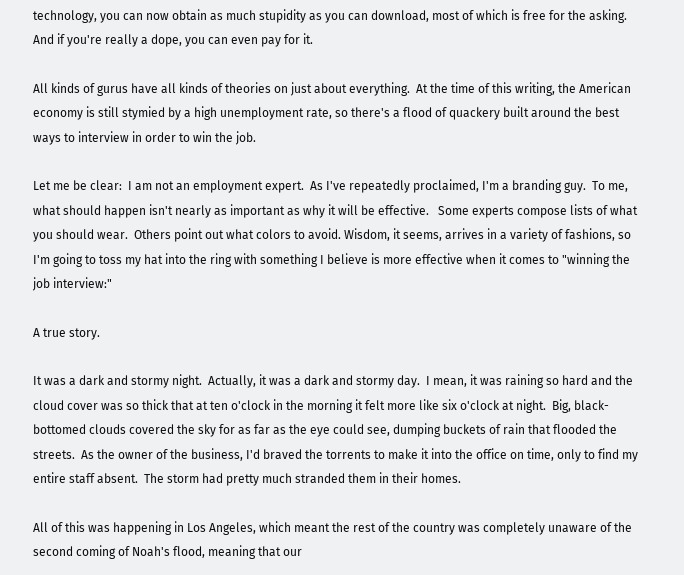technology, you can now obtain as much stupidity as you can download, most of which is free for the asking.  And if you're really a dope, you can even pay for it.

All kinds of gurus have all kinds of theories on just about everything.  At the time of this writing, the American economy is still stymied by a high unemployment rate, so there's a flood of quackery built around the best ways to interview in order to win the job.

Let me be clear:  I am not an employment expert.  As I've repeatedly proclaimed, I'm a branding guy.  To me, what should happen isn't nearly as important as why it will be effective.   Some experts compose lists of what you should wear.  Others point out what colors to avoid. Wisdom, it seems, arrives in a variety of fashions, so I'm going to toss my hat into the ring with something I believe is more effective when it comes to "winning the job interview:"

A true story.

It was a dark and stormy night.  Actually, it was a dark and stormy day.  I mean, it was raining so hard and the cloud cover was so thick that at ten o'clock in the morning it felt more like six o'clock at night.  Big, black-bottomed clouds covered the sky for as far as the eye could see, dumping buckets of rain that flooded the streets.  As the owner of the business, I'd braved the torrents to make it into the office on time, only to find my entire staff absent.  The storm had pretty much stranded them in their homes.

All of this was happening in Los Angeles, which meant the rest of the country was completely unaware of the second coming of Noah's flood, meaning that our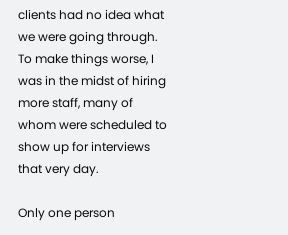clients had no idea what we were going through.  To make things worse, I was in the midst of hiring more staff, many of whom were scheduled to show up for interviews that very day.

Only one person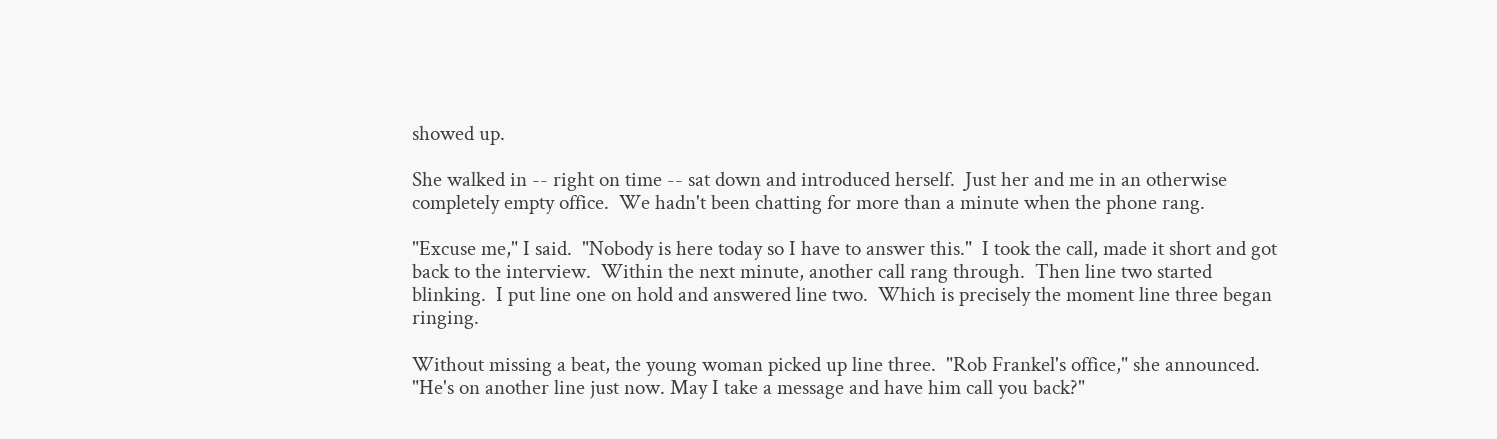showed up.

She walked in -- right on time -- sat down and introduced herself.  Just her and me in an otherwise completely empty office.  We hadn't been chatting for more than a minute when the phone rang.

"Excuse me," I said.  "Nobody is here today so I have to answer this."  I took the call, made it short and got back to the interview.  Within the next minute, another call rang through.  Then line two started blinking.  I put line one on hold and answered line two.  Which is precisely the moment line three began ringing.

Without missing a beat, the young woman picked up line three.  "Rob Frankel's office," she announced. "He's on another line just now. May I take a message and have him call you back?"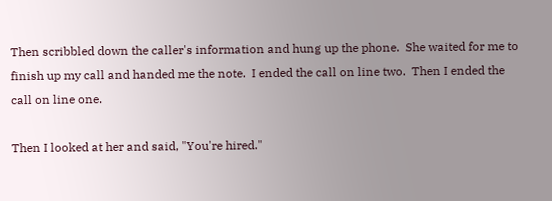Then scribbled down the caller's information and hung up the phone.  She waited for me to finish up my call and handed me the note.  I ended the call on line two.  Then I ended the call on line one.

Then I looked at her and said, "You're hired."